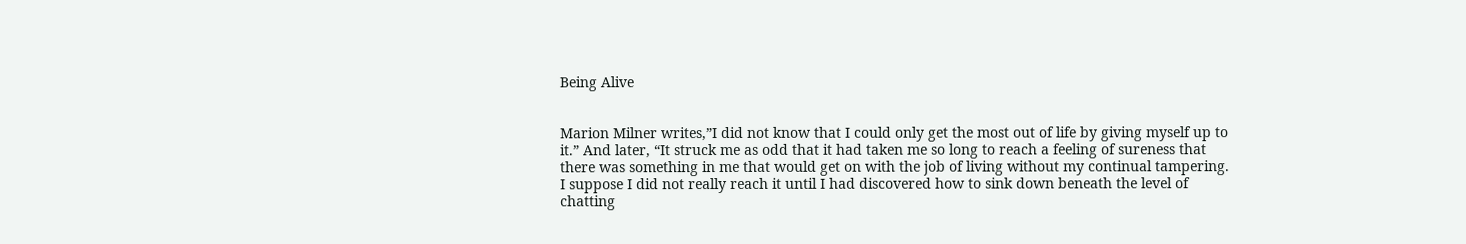Being Alive


Marion Milner writes,”I did not know that I could only get the most out of life by giving myself up to it.” And later, “It struck me as odd that it had taken me so long to reach a feeling of sureness that there was something in me that would get on with the job of living without my continual tampering. I suppose I did not really reach it until I had discovered how to sink down beneath the level of chatting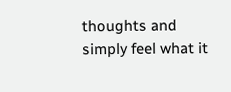thoughts and simply feel what it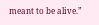meant to be alive.”